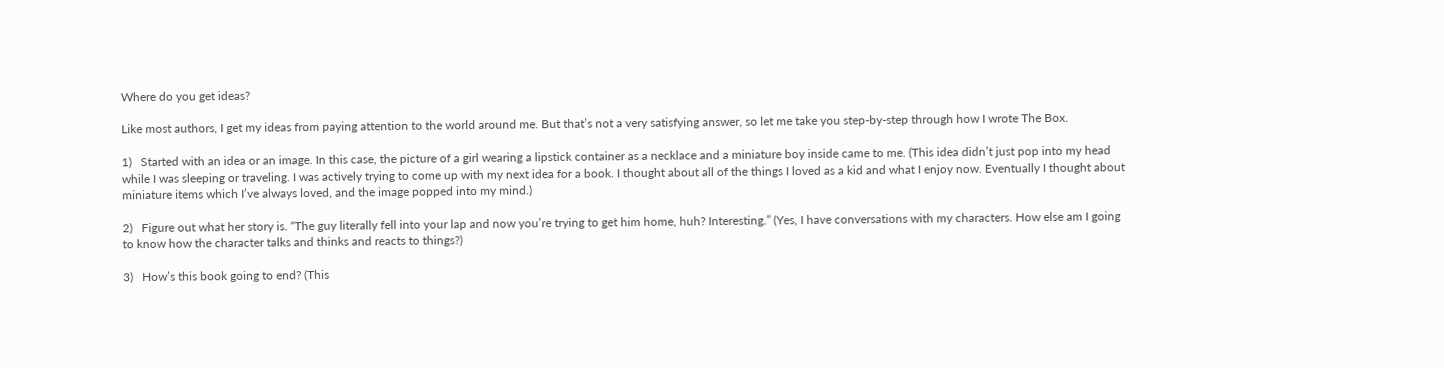Where do you get ideas?

Like most authors, I get my ideas from paying attention to the world around me. But that’s not a very satisfying answer, so let me take you step-by-step through how I wrote The Box.

1)   Started with an idea or an image. In this case, the picture of a girl wearing a lipstick container as a necklace and a miniature boy inside came to me. (This idea didn’t just pop into my head while I was sleeping or traveling. I was actively trying to come up with my next idea for a book. I thought about all of the things I loved as a kid and what I enjoy now. Eventually I thought about miniature items which I’ve always loved, and the image popped into my mind.)

2)   Figure out what her story is. “The guy literally fell into your lap and now you’re trying to get him home, huh? Interesting.” (Yes, I have conversations with my characters. How else am I going to know how the character talks and thinks and reacts to things?)

3)   How’s this book going to end? (This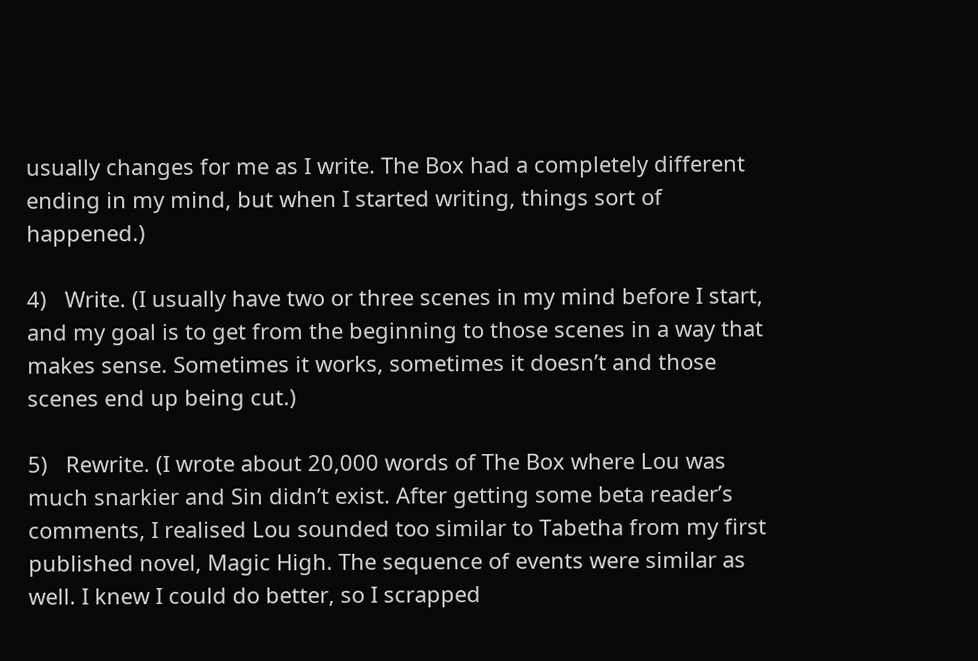usually changes for me as I write. The Box had a completely different ending in my mind, but when I started writing, things sort of happened.)

4)   Write. (I usually have two or three scenes in my mind before I start, and my goal is to get from the beginning to those scenes in a way that makes sense. Sometimes it works, sometimes it doesn’t and those scenes end up being cut.)

5)   Rewrite. (I wrote about 20,000 words of The Box where Lou was much snarkier and Sin didn’t exist. After getting some beta reader’s comments, I realised Lou sounded too similar to Tabetha from my first published novel, Magic High. The sequence of events were similar as well. I knew I could do better, so I scrapped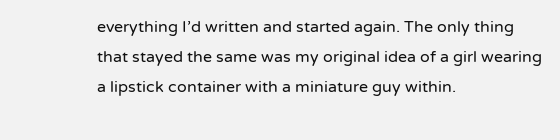everything I’d written and started again. The only thing that stayed the same was my original idea of a girl wearing a lipstick container with a miniature guy within.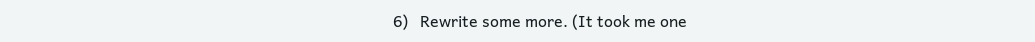6)   Rewrite some more. (It took me one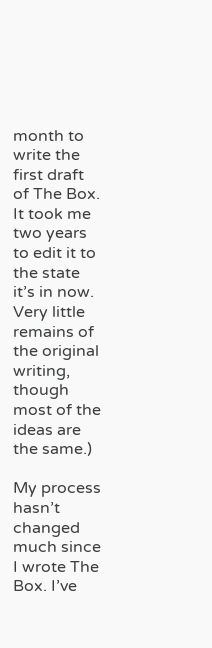month to write the first draft of The Box. It took me two years to edit it to the state it’s in now. Very little remains of the original writing, though most of the ideas are the same.)

My process hasn’t changed much since I wrote The Box. I’ve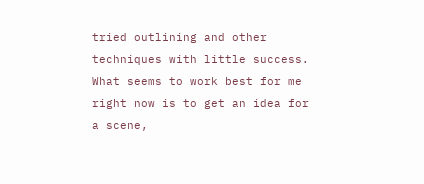tried outlining and other techniques with little success. What seems to work best for me right now is to get an idea for a scene,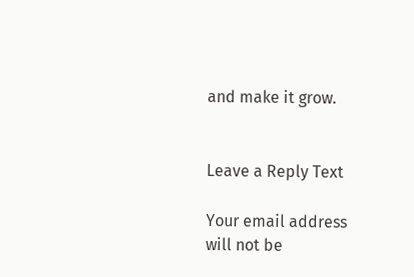and make it grow.


Leave a Reply Text

Your email address will not be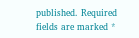published. Required fields are marked *